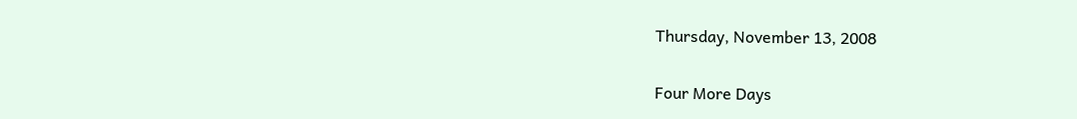Thursday, November 13, 2008

Four More Days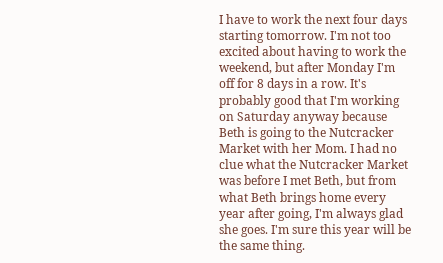I have to work the next four days starting tomorrow. I'm not too excited about having to work the weekend, but after Monday I'm off for 8 days in a row. It's probably good that I'm working on Saturday anyway because Beth is going to the Nutcracker Market with her Mom. I had no clue what the Nutcracker Market was before I met Beth, but from what Beth brings home every year after going, I'm always glad she goes. I'm sure this year will be the same thing.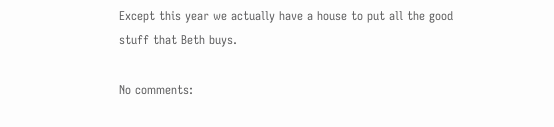Except this year we actually have a house to put all the good stuff that Beth buys.

No comments: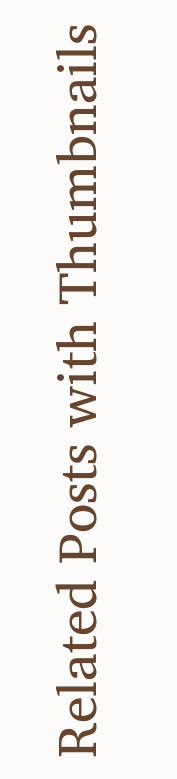Related Posts with Thumbnails